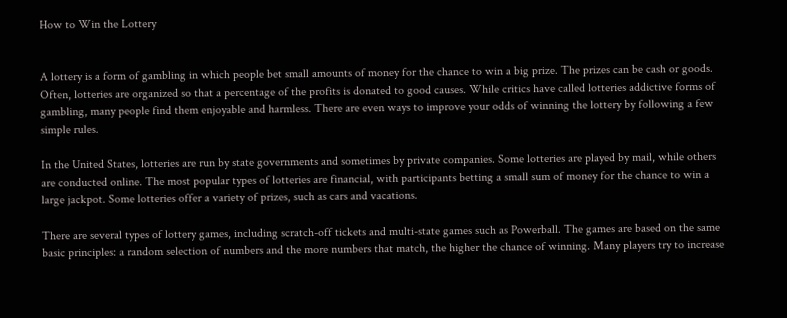How to Win the Lottery


A lottery is a form of gambling in which people bet small amounts of money for the chance to win a big prize. The prizes can be cash or goods. Often, lotteries are organized so that a percentage of the profits is donated to good causes. While critics have called lotteries addictive forms of gambling, many people find them enjoyable and harmless. There are even ways to improve your odds of winning the lottery by following a few simple rules.

In the United States, lotteries are run by state governments and sometimes by private companies. Some lotteries are played by mail, while others are conducted online. The most popular types of lotteries are financial, with participants betting a small sum of money for the chance to win a large jackpot. Some lotteries offer a variety of prizes, such as cars and vacations.

There are several types of lottery games, including scratch-off tickets and multi-state games such as Powerball. The games are based on the same basic principles: a random selection of numbers and the more numbers that match, the higher the chance of winning. Many players try to increase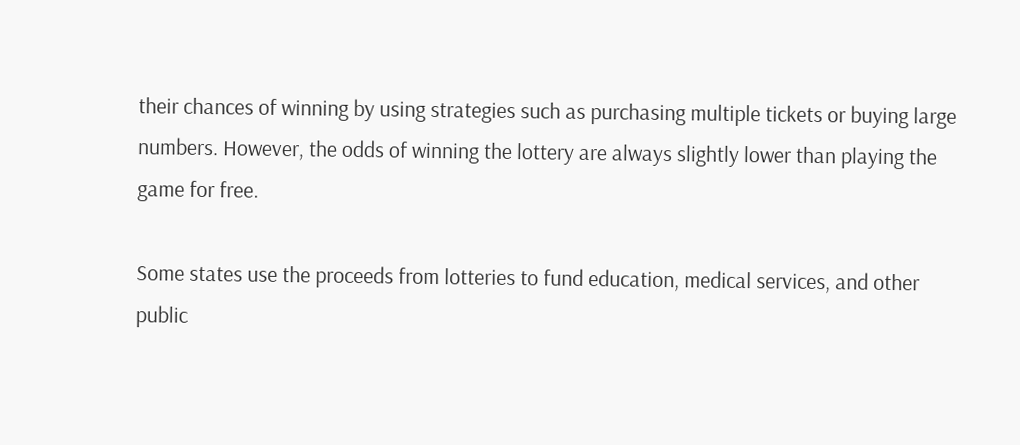their chances of winning by using strategies such as purchasing multiple tickets or buying large numbers. However, the odds of winning the lottery are always slightly lower than playing the game for free.

Some states use the proceeds from lotteries to fund education, medical services, and other public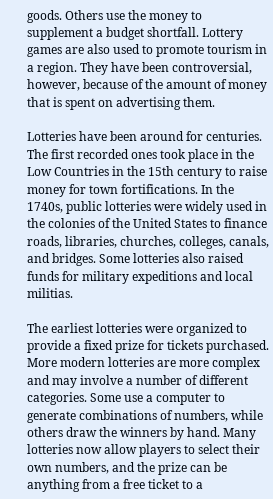goods. Others use the money to supplement a budget shortfall. Lottery games are also used to promote tourism in a region. They have been controversial, however, because of the amount of money that is spent on advertising them.

Lotteries have been around for centuries. The first recorded ones took place in the Low Countries in the 15th century to raise money for town fortifications. In the 1740s, public lotteries were widely used in the colonies of the United States to finance roads, libraries, churches, colleges, canals, and bridges. Some lotteries also raised funds for military expeditions and local militias.

The earliest lotteries were organized to provide a fixed prize for tickets purchased. More modern lotteries are more complex and may involve a number of different categories. Some use a computer to generate combinations of numbers, while others draw the winners by hand. Many lotteries now allow players to select their own numbers, and the prize can be anything from a free ticket to a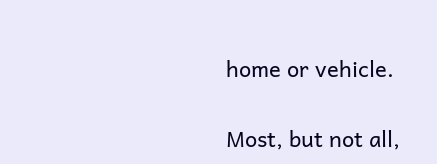home or vehicle.

Most, but not all,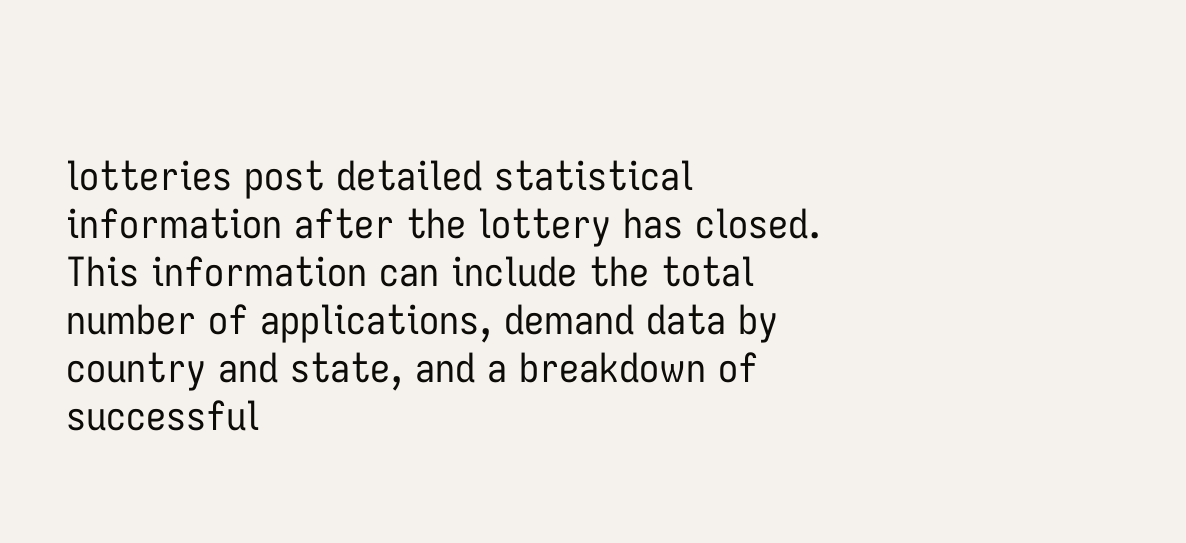lotteries post detailed statistical information after the lottery has closed. This information can include the total number of applications, demand data by country and state, and a breakdown of successful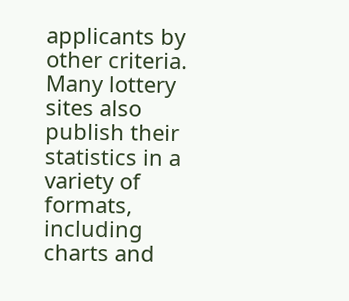applicants by other criteria. Many lottery sites also publish their statistics in a variety of formats, including charts and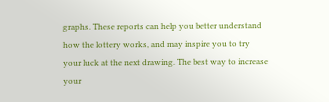graphs. These reports can help you better understand how the lottery works, and may inspire you to try your luck at the next drawing. The best way to increase your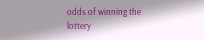odds of winning the lottery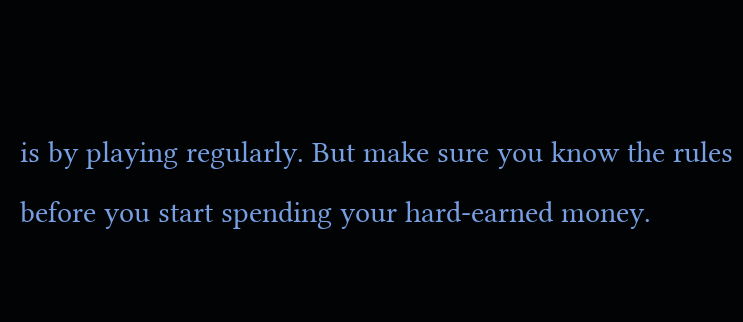is by playing regularly. But make sure you know the rules before you start spending your hard-earned money.